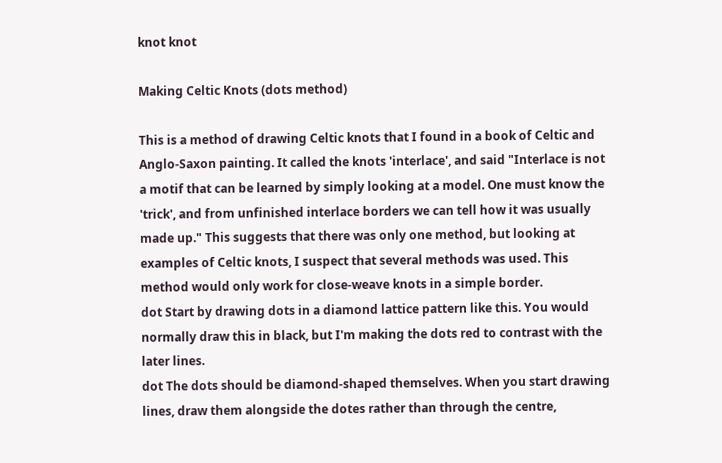knot knot

Making Celtic Knots (dots method)

This is a method of drawing Celtic knots that I found in a book of Celtic and Anglo-Saxon painting. It called the knots 'interlace', and said "Interlace is not a motif that can be learned by simply looking at a model. One must know the 'trick', and from unfinished interlace borders we can tell how it was usually made up." This suggests that there was only one method, but looking at examples of Celtic knots, I suspect that several methods was used. This method would only work for close-weave knots in a simple border.
dot Start by drawing dots in a diamond lattice pattern like this. You would normally draw this in black, but I'm making the dots red to contrast with the later lines.
dot The dots should be diamond-shaped themselves. When you start drawing lines, draw them alongside the dotes rather than through the centre,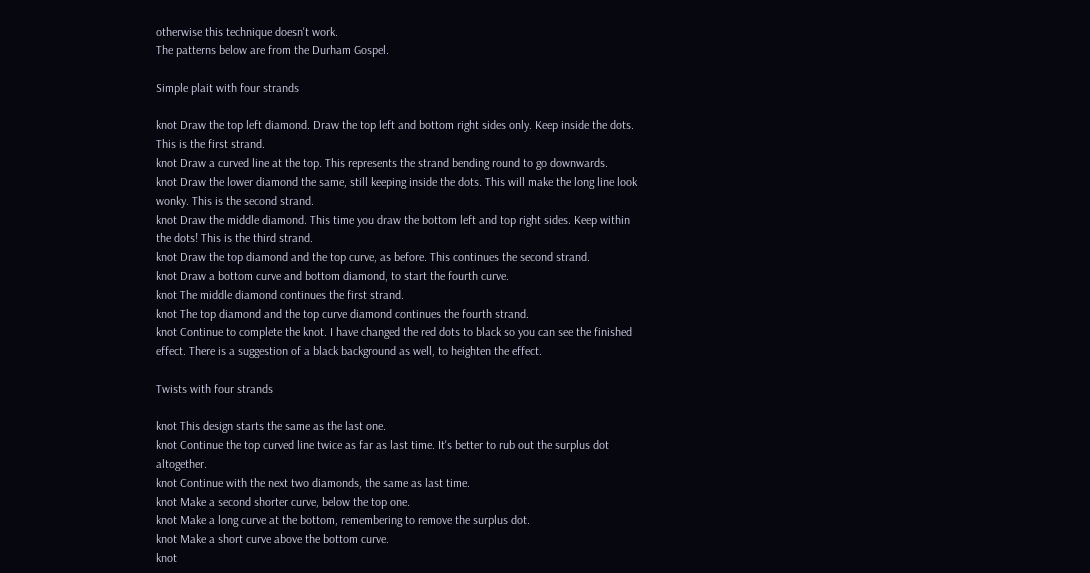otherwise this technique doesn't work.
The patterns below are from the Durham Gospel.

Simple plait with four strands

knot Draw the top left diamond. Draw the top left and bottom right sides only. Keep inside the dots. This is the first strand.
knot Draw a curved line at the top. This represents the strand bending round to go downwards.
knot Draw the lower diamond the same, still keeping inside the dots. This will make the long line look wonky. This is the second strand.
knot Draw the middle diamond. This time you draw the bottom left and top right sides. Keep within the dots! This is the third strand.
knot Draw the top diamond and the top curve, as before. This continues the second strand.
knot Draw a bottom curve and bottom diamond, to start the fourth curve.
knot The middle diamond continues the first strand.
knot The top diamond and the top curve diamond continues the fourth strand.
knot Continue to complete the knot. I have changed the red dots to black so you can see the finished effect. There is a suggestion of a black background as well, to heighten the effect.

Twists with four strands

knot This design starts the same as the last one.
knot Continue the top curved line twice as far as last time. It's better to rub out the surplus dot altogether.
knot Continue with the next two diamonds, the same as last time.
knot Make a second shorter curve, below the top one.
knot Make a long curve at the bottom, remembering to remove the surplus dot.
knot Make a short curve above the bottom curve.
knot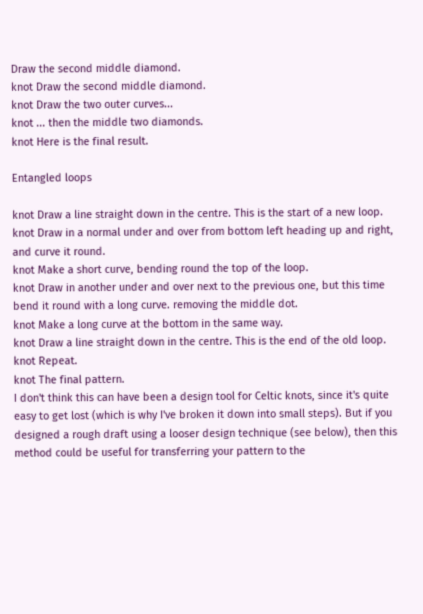Draw the second middle diamond.
knot Draw the second middle diamond.
knot Draw the two outer curves...
knot ... then the middle two diamonds.
knot Here is the final result.

Entangled loops

knot Draw a line straight down in the centre. This is the start of a new loop.
knot Draw in a normal under and over from bottom left heading up and right, and curve it round.
knot Make a short curve, bending round the top of the loop.
knot Draw in another under and over next to the previous one, but this time bend it round with a long curve. removing the middle dot.
knot Make a long curve at the bottom in the same way.
knot Draw a line straight down in the centre. This is the end of the old loop.
knot Repeat.
knot The final pattern.
I don't think this can have been a design tool for Celtic knots, since it's quite easy to get lost (which is why I've broken it down into small steps). But if you designed a rough draft using a looser design technique (see below), then this method could be useful for transferring your pattern to the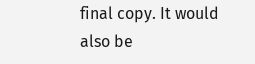final copy. It would also be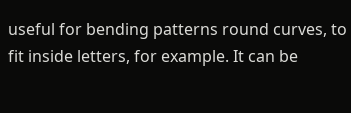useful for bending patterns round curves, to fit inside letters, for example. It can be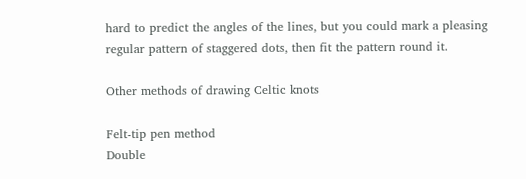hard to predict the angles of the lines, but you could mark a pleasing regular pattern of staggered dots, then fit the pattern round it.

Other methods of drawing Celtic knots

Felt-tip pen method
Double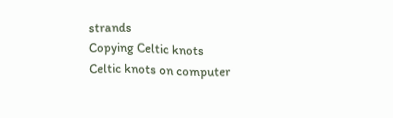strands
Copying Celtic knots
Celtic knots on computer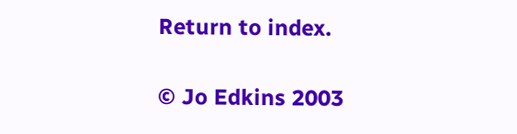Return to index.

© Jo Edkins 2003